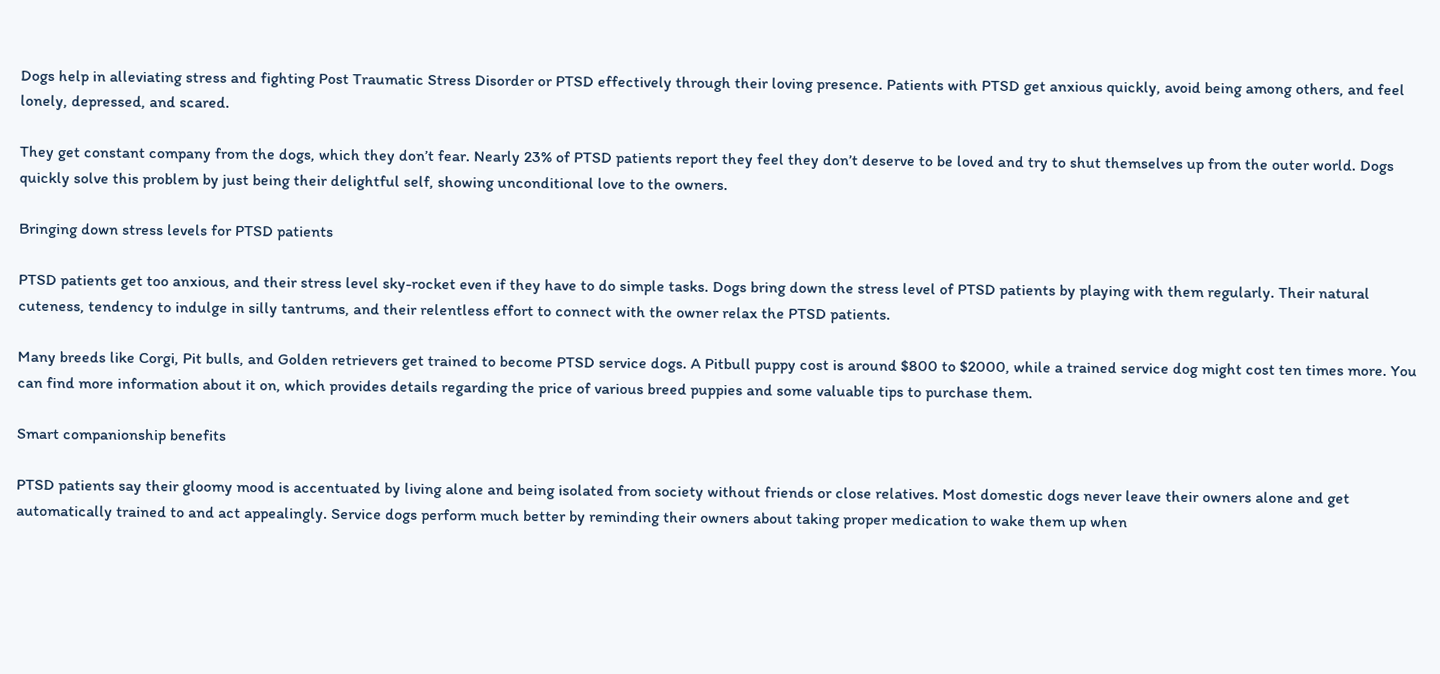Dogs help in alleviating stress and fighting Post Traumatic Stress Disorder or PTSD effectively through their loving presence. Patients with PTSD get anxious quickly, avoid being among others, and feel lonely, depressed, and scared.

They get constant company from the dogs, which they don’t fear. Nearly 23% of PTSD patients report they feel they don’t deserve to be loved and try to shut themselves up from the outer world. Dogs quickly solve this problem by just being their delightful self, showing unconditional love to the owners.

Bringing down stress levels for PTSD patients

PTSD patients get too anxious, and their stress level sky-rocket even if they have to do simple tasks. Dogs bring down the stress level of PTSD patients by playing with them regularly. Their natural cuteness, tendency to indulge in silly tantrums, and their relentless effort to connect with the owner relax the PTSD patients.

Many breeds like Corgi, Pit bulls, and Golden retrievers get trained to become PTSD service dogs. A Pitbull puppy cost is around $800 to $2000, while a trained service dog might cost ten times more. You can find more information about it on, which provides details regarding the price of various breed puppies and some valuable tips to purchase them.

Smart companionship benefits

PTSD patients say their gloomy mood is accentuated by living alone and being isolated from society without friends or close relatives. Most domestic dogs never leave their owners alone and get automatically trained to and act appealingly. Service dogs perform much better by reminding their owners about taking proper medication to wake them up when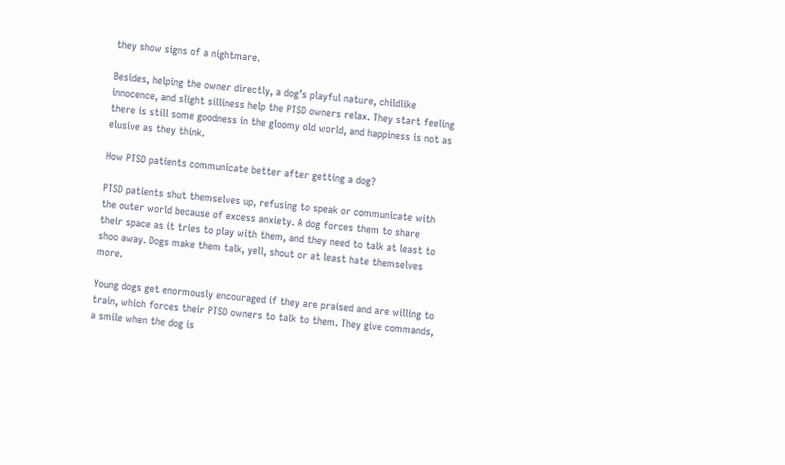they show signs of a nightmare.

Besides, helping the owner directly, a dog’s playful nature, childlike innocence, and slight silliness help the PTSD owners relax. They start feeling there is still some goodness in the gloomy old world, and happiness is not as elusive as they think.

How PTSD patients communicate better after getting a dog?

PTSD patients shut themselves up, refusing to speak or communicate with the outer world because of excess anxiety. A dog forces them to share their space as it tries to play with them, and they need to talk at least to shoo away. Dogs make them talk, yell, shout or at least hate themselves more.

Young dogs get enormously encouraged if they are praised and are willing to train, which forces their PTSD owners to talk to them. They give commands, a smile when the dog is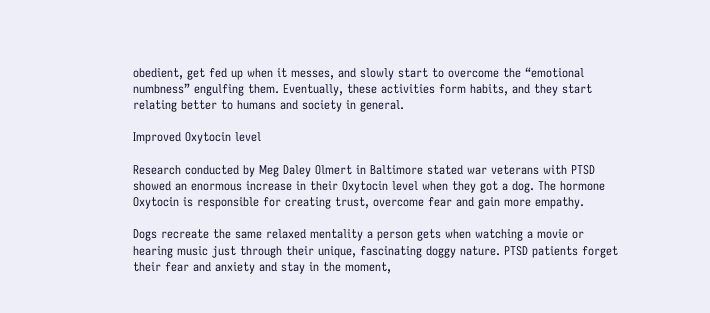obedient, get fed up when it messes, and slowly start to overcome the “emotional numbness” engulfing them. Eventually, these activities form habits, and they start relating better to humans and society in general.

Improved Oxytocin level

Research conducted by Meg Daley Olmert in Baltimore stated war veterans with PTSD showed an enormous increase in their Oxytocin level when they got a dog. The hormone Oxytocin is responsible for creating trust, overcome fear and gain more empathy.

Dogs recreate the same relaxed mentality a person gets when watching a movie or hearing music just through their unique, fascinating doggy nature. PTSD patients forget their fear and anxiety and stay in the moment,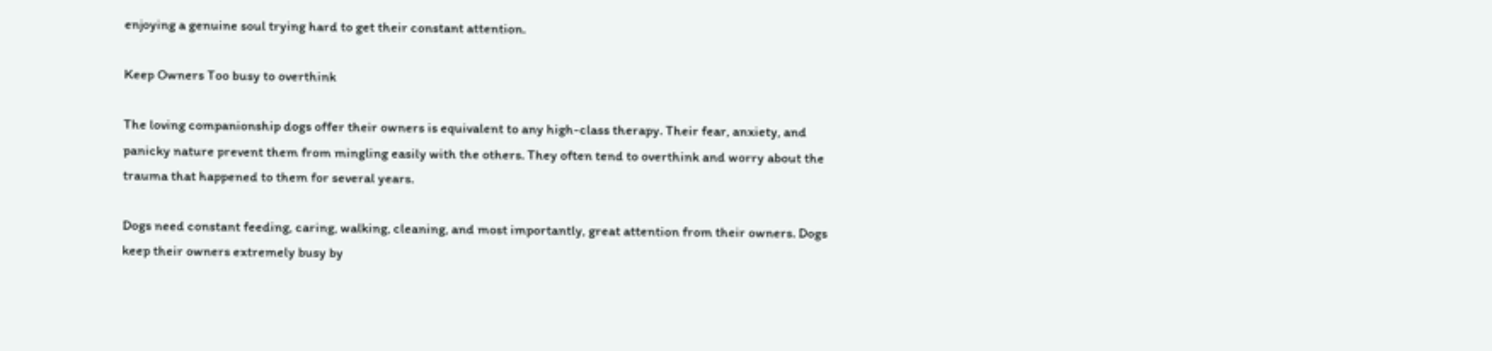enjoying a genuine soul trying hard to get their constant attention.

Keep Owners Too busy to overthink

The loving companionship dogs offer their owners is equivalent to any high-class therapy. Their fear, anxiety, and panicky nature prevent them from mingling easily with the others. They often tend to overthink and worry about the trauma that happened to them for several years.

Dogs need constant feeding, caring, walking, cleaning, and most importantly, great attention from their owners. Dogs keep their owners extremely busy by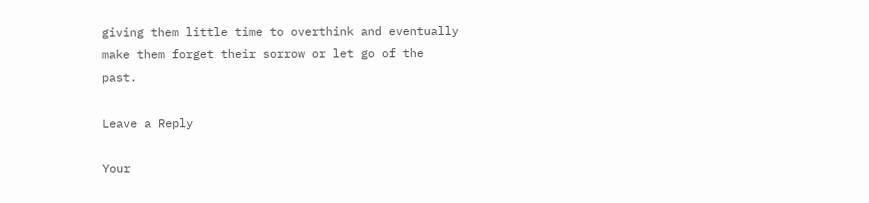giving them little time to overthink and eventually make them forget their sorrow or let go of the past.

Leave a Reply

Your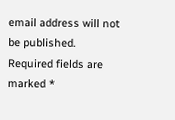email address will not be published. Required fields are marked *